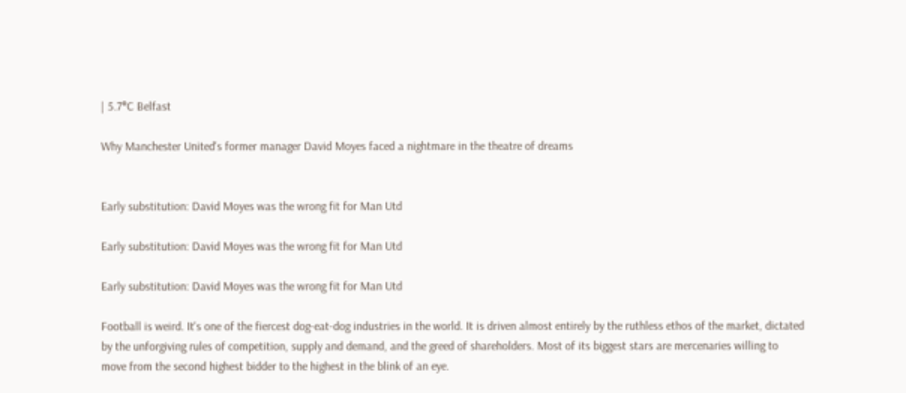| 5.7°C Belfast

Why Manchester United's former manager David Moyes faced a nightmare in the theatre of dreams


Early substitution: David Moyes was the wrong fit for Man Utd

Early substitution: David Moyes was the wrong fit for Man Utd

Early substitution: David Moyes was the wrong fit for Man Utd

Football is weird. It's one of the fiercest dog-eat-dog industries in the world. It is driven almost entirely by the ruthless ethos of the market, dictated by the unforgiving rules of competition, supply and demand, and the greed of shareholders. Most of its biggest stars are mercenaries willing to move from the second highest bidder to the highest in the blink of an eye.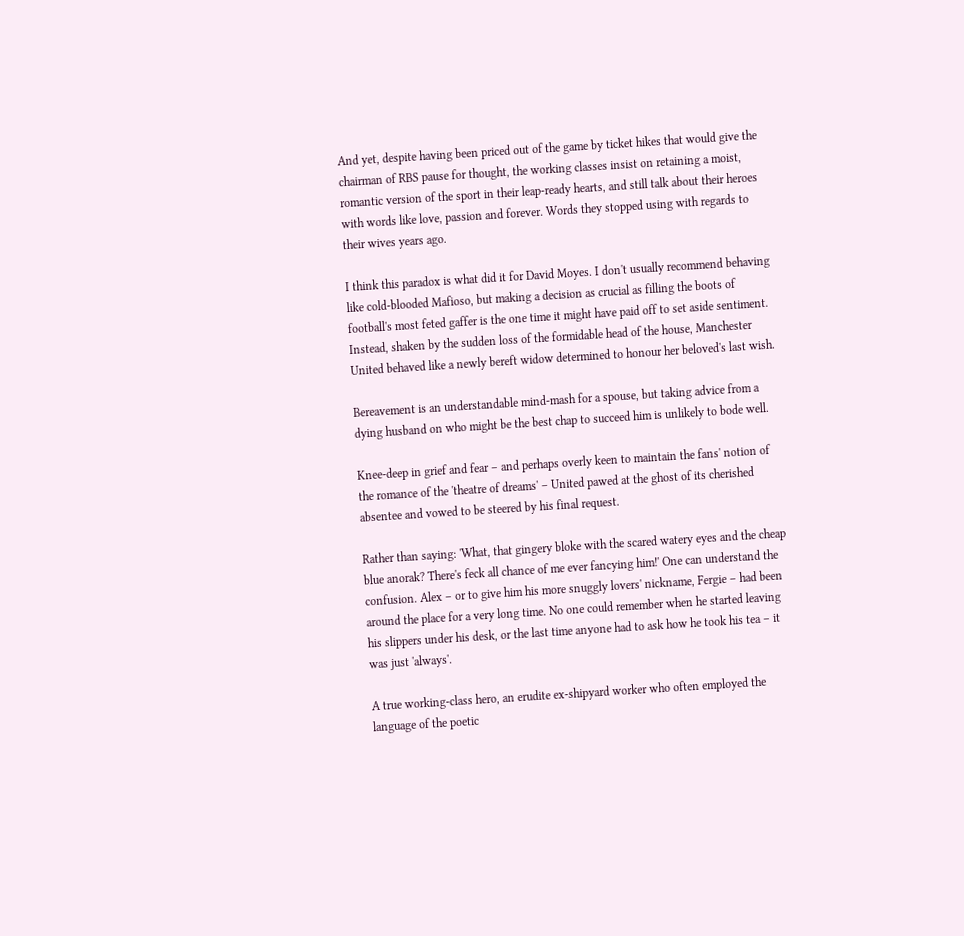And yet, despite having been priced out of the game by ticket hikes that would give the chairman of RBS pause for thought, the working classes insist on retaining a moist, romantic version of the sport in their leap-ready hearts, and still talk about their heroes with words like love, passion and forever. Words they stopped using with regards to their wives years ago.

I think this paradox is what did it for David Moyes. I don't usually recommend behaving like cold-blooded Mafioso, but making a decision as crucial as filling the boots of football's most feted gaffer is the one time it might have paid off to set aside sentiment. Instead, shaken by the sudden loss of the formidable head of the house, Manchester United behaved like a newly bereft widow determined to honour her beloved's last wish.

Bereavement is an understandable mind-mash for a spouse, but taking advice from a dying husband on who might be the best chap to succeed him is unlikely to bode well.

Knee-deep in grief and fear – and perhaps overly keen to maintain the fans' notion of the romance of the 'theatre of dreams' – United pawed at the ghost of its cherished absentee and vowed to be steered by his final request.

Rather than saying: 'What, that gingery bloke with the scared watery eyes and the cheap blue anorak? There's feck all chance of me ever fancying him!' One can understand the confusion. Alex – or to give him his more snuggly lovers' nickname, Fergie – had been around the place for a very long time. No one could remember when he started leaving his slippers under his desk, or the last time anyone had to ask how he took his tea – it was just 'always'.

A true working-class hero, an erudite ex-shipyard worker who often employed the language of the poetic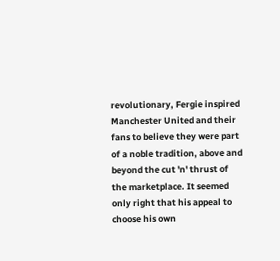revolutionary, Fergie inspired Manchester United and their fans to believe they were part of a noble tradition, above and beyond the cut 'n' thrust of the marketplace. It seemed only right that his appeal to choose his own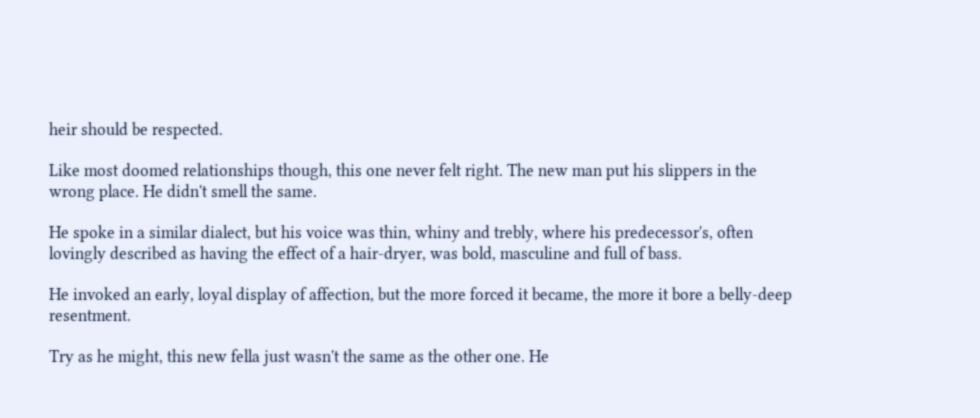heir should be respected.

Like most doomed relationships though, this one never felt right. The new man put his slippers in the wrong place. He didn't smell the same.

He spoke in a similar dialect, but his voice was thin, whiny and trebly, where his predecessor's, often lovingly described as having the effect of a hair-dryer, was bold, masculine and full of bass.

He invoked an early, loyal display of affection, but the more forced it became, the more it bore a belly-deep resentment.

Try as he might, this new fella just wasn't the same as the other one. He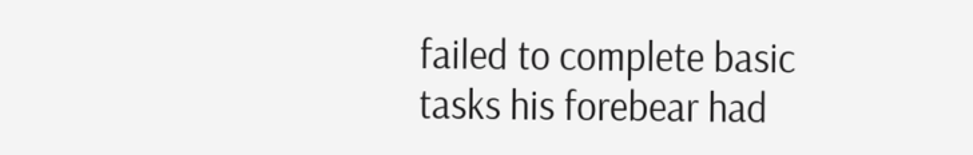failed to complete basic tasks his forebear had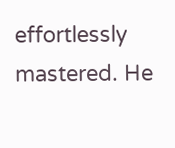effortlessly mastered. He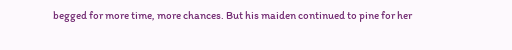begged for more time, more chances. But his maiden continued to pine for her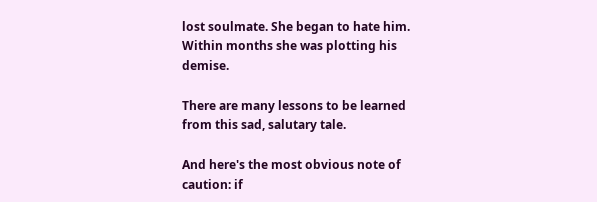lost soulmate. She began to hate him. Within months she was plotting his demise.

There are many lessons to be learned from this sad, salutary tale.

And here's the most obvious note of caution: if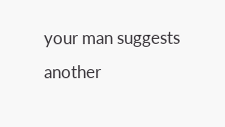your man suggests another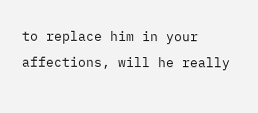to replace him in your affections, will he really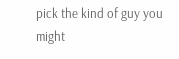pick the kind of guy you might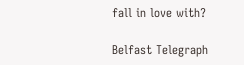fall in love with?

Belfast Telegraph